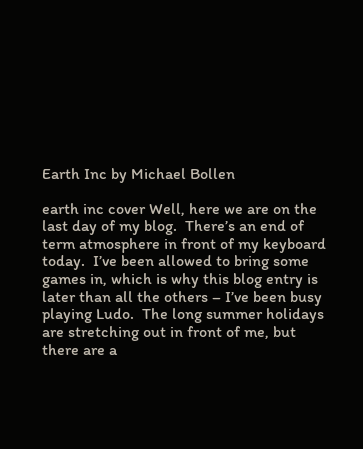Earth Inc by Michael Bollen

earth inc cover Well, here we are on the last day of my blog.  There’s an end of term atmosphere in front of my keyboard today.  I’ve been allowed to bring some games in, which is why this blog entry is later than all the others – I’ve been busy playing Ludo.  The long summer holidays are stretching out in front of me, but there are a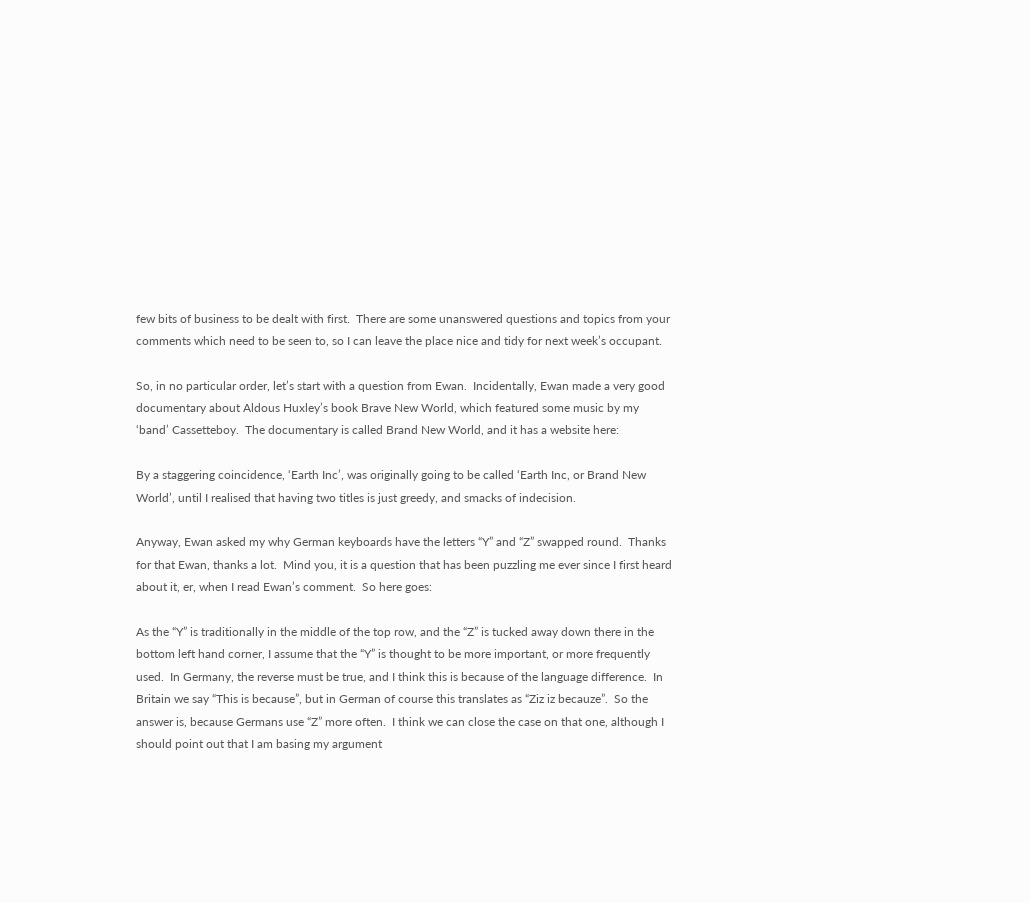few bits of business to be dealt with first.  There are some unanswered questions and topics from your comments which need to be seen to, so I can leave the place nice and tidy for next week’s occupant.

So, in no particular order, let’s start with a question from Ewan.  Incidentally, Ewan made a very good documentary about Aldous Huxley’s book Brave New World, which featured some music by my ‘band’ Cassetteboy.  The documentary is called Brand New World, and it has a website here:

By a staggering coincidence, ‘Earth Inc’, was originally going to be called ‘Earth Inc, or Brand New World’, until I realised that having two titles is just greedy, and smacks of indecision.

Anyway, Ewan asked my why German keyboards have the letters “Y” and “Z” swapped round.  Thanks for that Ewan, thanks a lot.  Mind you, it is a question that has been puzzling me ever since I first heard about it, er, when I read Ewan’s comment.  So here goes:

As the “Y” is traditionally in the middle of the top row, and the “Z” is tucked away down there in the bottom left hand corner, I assume that the “Y” is thought to be more important, or more frequently used.  In Germany, the reverse must be true, and I think this is because of the language difference.  In Britain we say “This is because”, but in German of course this translates as “Ziz iz becauze”.  So the answer is, because Germans use “Z” more often.  I think we can close the case on that one, although I should point out that I am basing my argument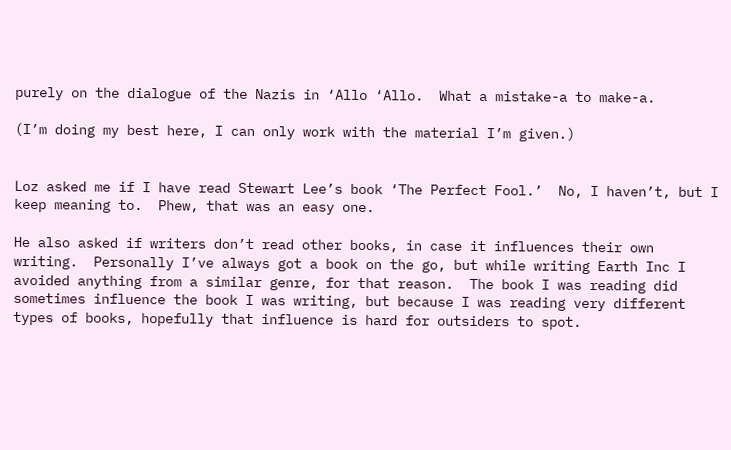purely on the dialogue of the Nazis in ‘Allo ‘Allo.  What a mistake-a to make-a.

(I’m doing my best here, I can only work with the material I’m given.)


Loz asked me if I have read Stewart Lee’s book ‘The Perfect Fool.’  No, I haven’t, but I keep meaning to.  Phew, that was an easy one.

He also asked if writers don’t read other books, in case it influences their own writing.  Personally I’ve always got a book on the go, but while writing Earth Inc I avoided anything from a similar genre, for that reason.  The book I was reading did sometimes influence the book I was writing, but because I was reading very different types of books, hopefully that influence is hard for outsiders to spot.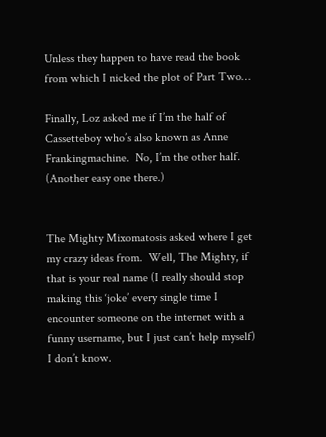Unless they happen to have read the book from which I nicked the plot of Part Two…

Finally, Loz asked me if I’m the half of Cassetteboy who’s also known as Anne Frankingmachine.  No, I’m the other half.  (Another easy one there.)


The Mighty Mixomatosis asked where I get my crazy ideas from.  Well, The Mighty, if that is your real name (I really should stop making this ‘joke’ every single time I encounter someone on the internet with a funny username, but I just can’t help myself) I don’t know.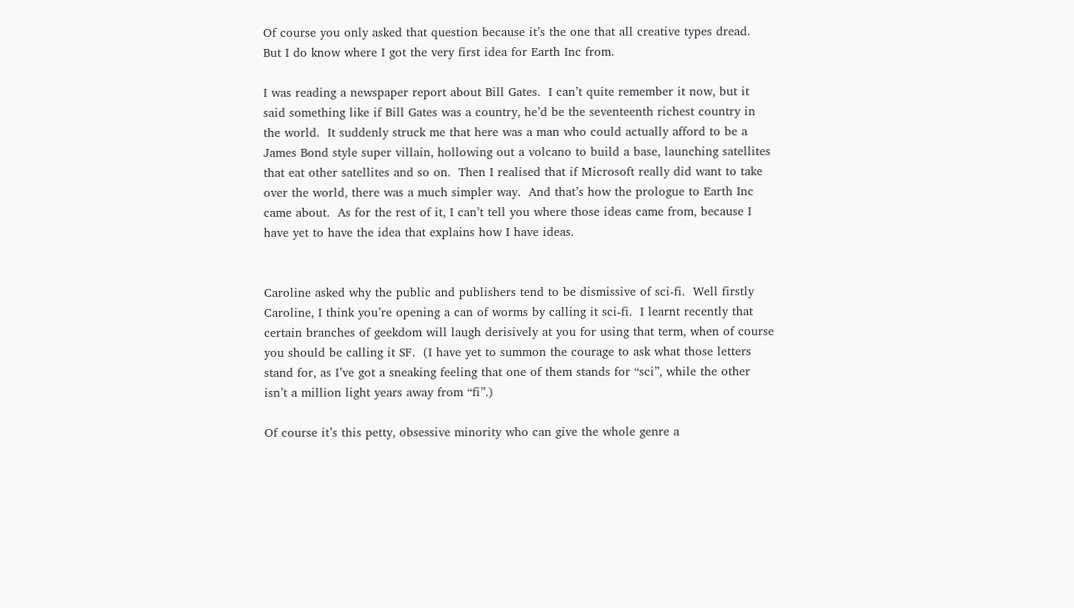Of course you only asked that question because it’s the one that all creative types dread.  But I do know where I got the very first idea for Earth Inc from.

I was reading a newspaper report about Bill Gates.  I can’t quite remember it now, but it said something like if Bill Gates was a country, he’d be the seventeenth richest country in the world.  It suddenly struck me that here was a man who could actually afford to be a James Bond style super villain, hollowing out a volcano to build a base, launching satellites that eat other satellites and so on.  Then I realised that if Microsoft really did want to take over the world, there was a much simpler way.  And that’s how the prologue to Earth Inc came about.  As for the rest of it, I can’t tell you where those ideas came from, because I have yet to have the idea that explains how I have ideas.


Caroline asked why the public and publishers tend to be dismissive of sci-fi.  Well firstly Caroline, I think you’re opening a can of worms by calling it sci-fi.  I learnt recently that certain branches of geekdom will laugh derisively at you for using that term, when of course you should be calling it SF.  (I have yet to summon the courage to ask what those letters stand for, as I’ve got a sneaking feeling that one of them stands for “sci”, while the other isn’t a million light years away from “fi”.)

Of course it’s this petty, obsessive minority who can give the whole genre a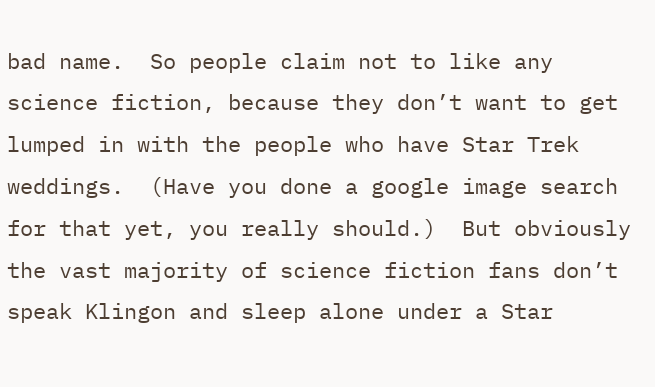bad name.  So people claim not to like any science fiction, because they don’t want to get lumped in with the people who have Star Trek weddings.  (Have you done a google image search for that yet, you really should.)  But obviously the vast majority of science fiction fans don’t speak Klingon and sleep alone under a Star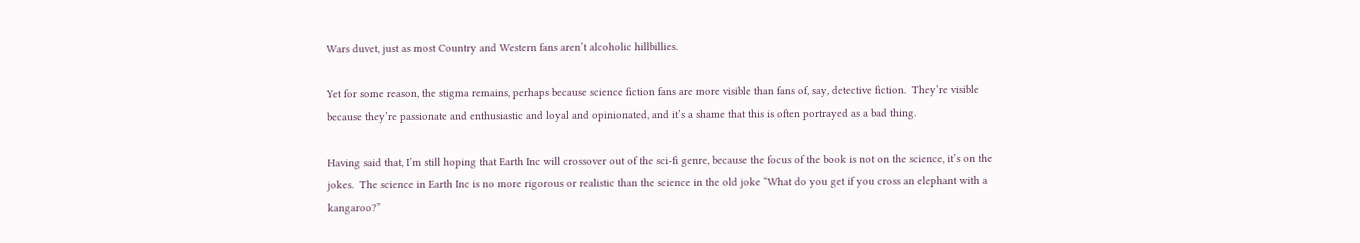Wars duvet, just as most Country and Western fans aren’t alcoholic hillbillies.

Yet for some reason, the stigma remains, perhaps because science fiction fans are more visible than fans of, say, detective fiction.  They’re visible because they’re passionate and enthusiastic and loyal and opinionated, and it’s a shame that this is often portrayed as a bad thing.

Having said that, I’m still hoping that Earth Inc will crossover out of the sci-fi genre, because the focus of the book is not on the science, it’s on the jokes.  The science in Earth Inc is no more rigorous or realistic than the science in the old joke “What do you get if you cross an elephant with a kangaroo?”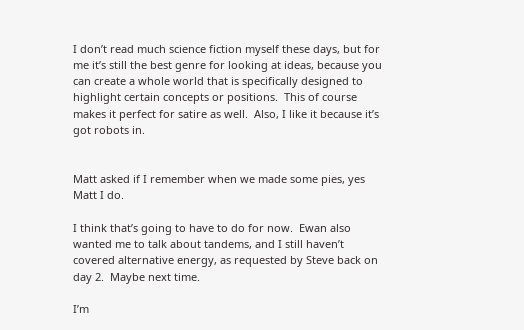I don’t read much science fiction myself these days, but for me it’s still the best genre for looking at ideas, because you can create a whole world that is specifically designed to highlight certain concepts or positions.  This of course makes it perfect for satire as well.  Also, I like it because it’s got robots in.


Matt asked if I remember when we made some pies, yes Matt I do.

I think that’s going to have to do for now.  Ewan also wanted me to talk about tandems, and I still haven’t covered alternative energy, as requested by Steve back on day 2.  Maybe next time.

I’m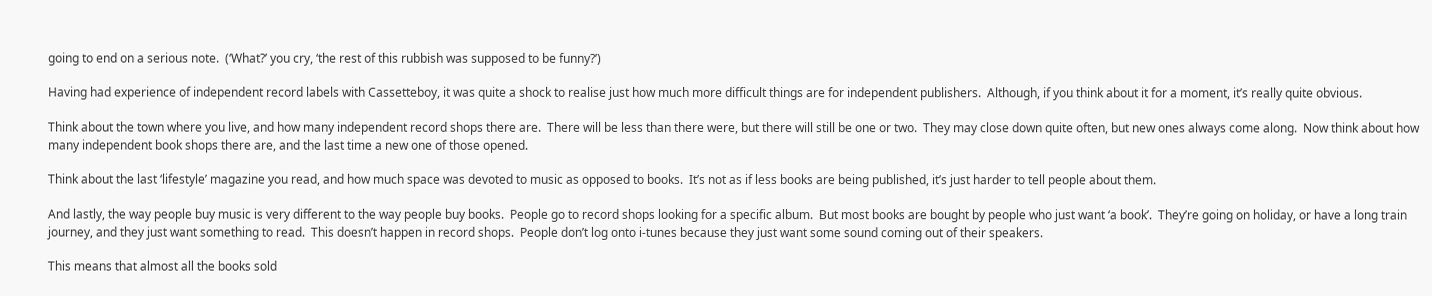going to end on a serious note.  (‘What?’ you cry, ‘the rest of this rubbish was supposed to be funny?’)

Having had experience of independent record labels with Cassetteboy, it was quite a shock to realise just how much more difficult things are for independent publishers.  Although, if you think about it for a moment, it’s really quite obvious.

Think about the town where you live, and how many independent record shops there are.  There will be less than there were, but there will still be one or two.  They may close down quite often, but new ones always come along.  Now think about how many independent book shops there are, and the last time a new one of those opened.

Think about the last ‘lifestyle’ magazine you read, and how much space was devoted to music as opposed to books.  It’s not as if less books are being published, it’s just harder to tell people about them.

And lastly, the way people buy music is very different to the way people buy books.  People go to record shops looking for a specific album.  But most books are bought by people who just want ‘a book’.  They’re going on holiday, or have a long train journey, and they just want something to read.  This doesn’t happen in record shops.  People don’t log onto i-tunes because they just want some sound coming out of their speakers.

This means that almost all the books sold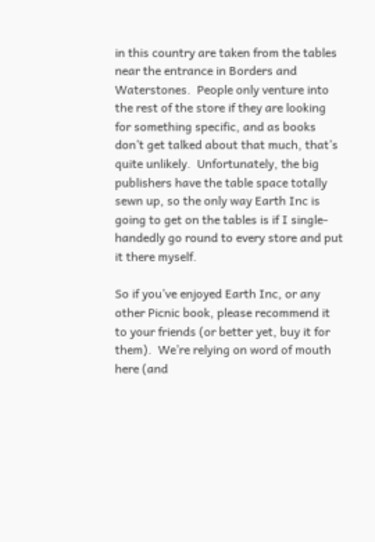in this country are taken from the tables near the entrance in Borders and Waterstones.  People only venture into the rest of the store if they are looking for something specific, and as books don’t get talked about that much, that’s quite unlikely.  Unfortunately, the big publishers have the table space totally sewn up, so the only way Earth Inc is going to get on the tables is if I single-handedly go round to every store and put it there myself.

So if you’ve enjoyed Earth Inc, or any other Picnic book, please recommend it to your friends (or better yet, buy it for them).  We’re relying on word of mouth here (and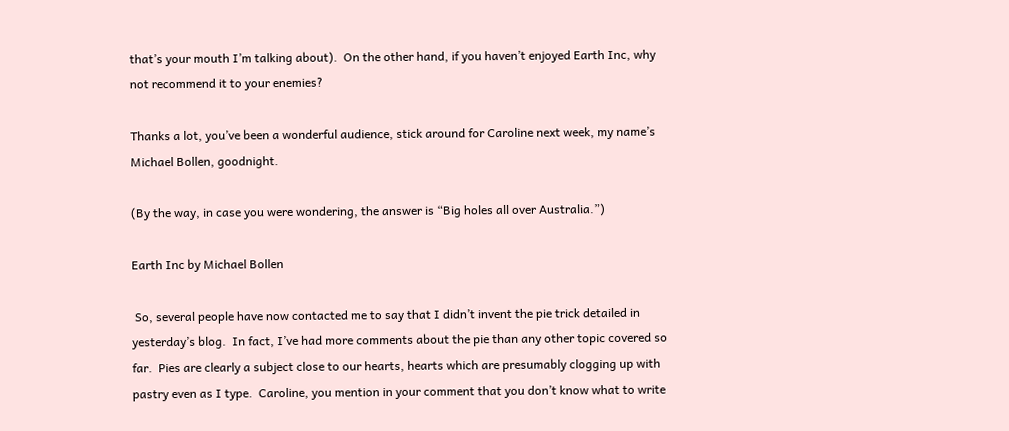that’s your mouth I’m talking about).  On the other hand, if you haven’t enjoyed Earth Inc, why not recommend it to your enemies?

Thanks a lot, you’ve been a wonderful audience, stick around for Caroline next week, my name’s Michael Bollen, goodnight.

(By the way, in case you were wondering, the answer is “Big holes all over Australia.”)

Earth Inc by Michael Bollen

 So, several people have now contacted me to say that I didn’t invent the pie trick detailed in yesterday’s blog.  In fact, I’ve had more comments about the pie than any other topic covered so far.  Pies are clearly a subject close to our hearts, hearts which are presumably clogging up with pastry even as I type.  Caroline, you mention in your comment that you don’t know what to write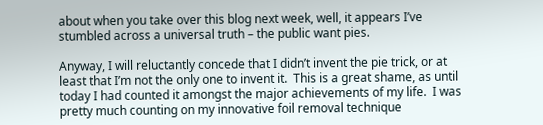about when you take over this blog next week, well, it appears I’ve stumbled across a universal truth – the public want pies.

Anyway, I will reluctantly concede that I didn’t invent the pie trick, or at least that I’m not the only one to invent it.  This is a great shame, as until today I had counted it amongst the major achievements of my life.  I was pretty much counting on my innovative foil removal technique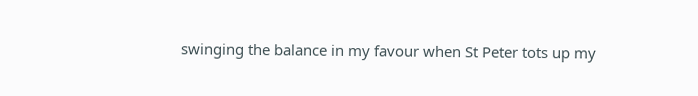swinging the balance in my favour when St Peter tots up my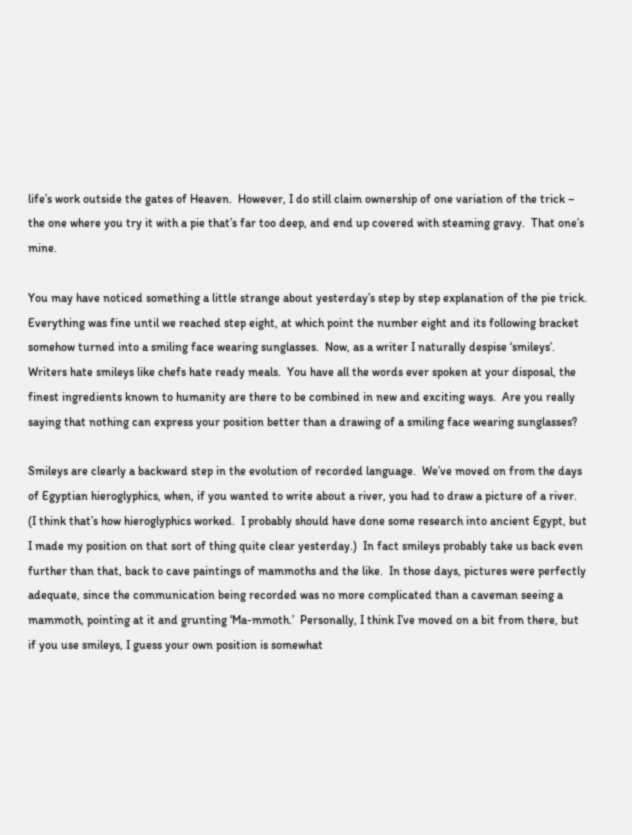life’s work outside the gates of Heaven.  However, I do still claim ownership of one variation of the trick – the one where you try it with a pie that’s far too deep, and end up covered with steaming gravy.  That one’s mine.

You may have noticed something a little strange about yesterday’s step by step explanation of the pie trick.  Everything was fine until we reached step eight, at which point the number eight and its following bracket somehow turned into a smiling face wearing sunglasses.  Now, as a writer I naturally despise ‘smileys’.  Writers hate smileys like chefs hate ready meals.  You have all the words ever spoken at your disposal, the finest ingredients known to humanity are there to be combined in new and exciting ways.  Are you really saying that nothing can express your position better than a drawing of a smiling face wearing sunglasses?

Smileys are clearly a backward step in the evolution of recorded language.  We’ve moved on from the days of Egyptian hieroglyphics, when, if you wanted to write about a river, you had to draw a picture of a river.  (I think that’s how hieroglyphics worked.  I probably should have done some research into ancient Egypt, but I made my position on that sort of thing quite clear yesterday.)  In fact smileys probably take us back even further than that, back to cave paintings of mammoths and the like.  In those days, pictures were perfectly adequate, since the communication being recorded was no more complicated than a caveman seeing a mammoth, pointing at it and grunting ‘Ma-mmoth.’  Personally, I think I’ve moved on a bit from there, but if you use smileys, I guess your own position is somewhat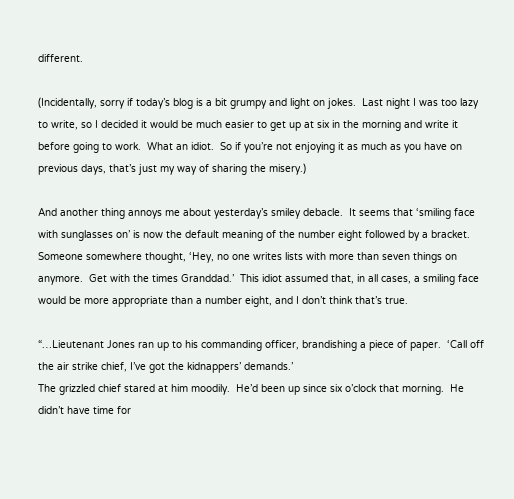different.

(Incidentally, sorry if today’s blog is a bit grumpy and light on jokes.  Last night I was too lazy to write, so I decided it would be much easier to get up at six in the morning and write it before going to work.  What an idiot.  So if you’re not enjoying it as much as you have on previous days, that’s just my way of sharing the misery.)

And another thing annoys me about yesterday’s smiley debacle.  It seems that ‘smiling face with sunglasses on’ is now the default meaning of the number eight followed by a bracket.  Someone somewhere thought, ‘Hey, no one writes lists with more than seven things on anymore.  Get with the times Granddad.’  This idiot assumed that, in all cases, a smiling face would be more appropriate than a number eight, and I don’t think that’s true.

“…Lieutenant Jones ran up to his commanding officer, brandishing a piece of paper.  ‘Call off the air strike chief, I’ve got the kidnappers’ demands.’
The grizzled chief stared at him moodily.  He’d been up since six o’clock that morning.  He didn’t have time for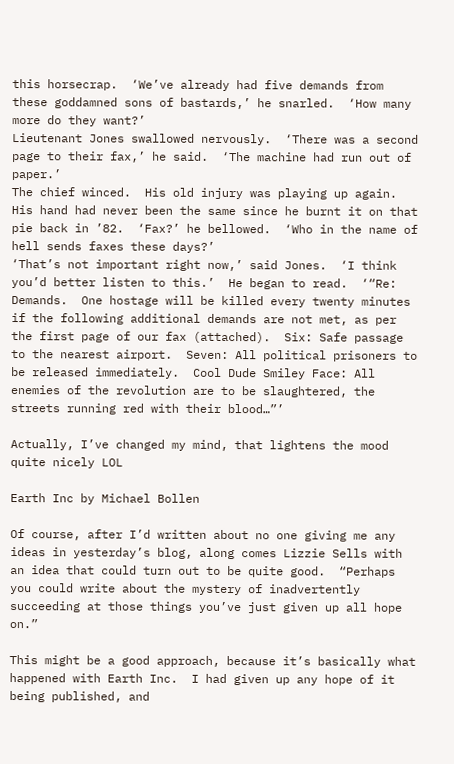this horsecrap.  ‘We’ve already had five demands from these goddamned sons of bastards,’ he snarled.  ‘How many more do they want?’
Lieutenant Jones swallowed nervously.  ‘There was a second page to their fax,’ he said.  ‘The machine had run out of paper.’
The chief winced.  His old injury was playing up again.  His hand had never been the same since he burnt it on that pie back in ’82.  ‘Fax?’ he bellowed.  ‘Who in the name of hell sends faxes these days?’
‘That’s not important right now,’ said Jones.  ‘I think you’d better listen to this.’  He began to read.  ‘“Re: Demands.  One hostage will be killed every twenty minutes if the following additional demands are not met, as per the first page of our fax (attached).  Six: Safe passage to the nearest airport.  Seven: All political prisoners to be released immediately.  Cool Dude Smiley Face: All enemies of the revolution are to be slaughtered, the streets running red with their blood…”’

Actually, I’ve changed my mind, that lightens the mood quite nicely LOL

Earth Inc by Michael Bollen

Of course, after I’d written about no one giving me any ideas in yesterday’s blog, along comes Lizzie Sells with an idea that could turn out to be quite good.  “Perhaps you could write about the mystery of inadvertently succeeding at those things you’ve just given up all hope on.”

This might be a good approach, because it’s basically what happened with Earth Inc.  I had given up any hope of it being published, and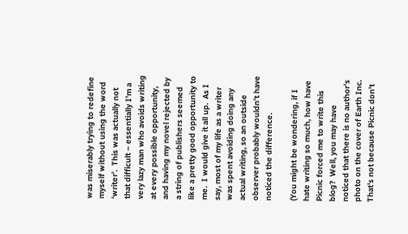was miserably trying to redefine myself without using the word ‘writer’.  This was actually not that difficult – essentially I’m a very lazy man who avoids writing at every possible opportunity, and having my novel rejected by a string of publishers seemed like a pretty good opportunity to me.  I would give it all up.  As I say, most of my life as a writer was spent avoiding doing any actual writing, so an outside observer probably wouldn’t have noticed the difference.

(You might be wondering, if I hate writing so much, how have Picnic forced me to write this blog?  Well, you may have noticed that there is no author’s photo on the cover of Earth Inc.  That’s not because Picnic don’t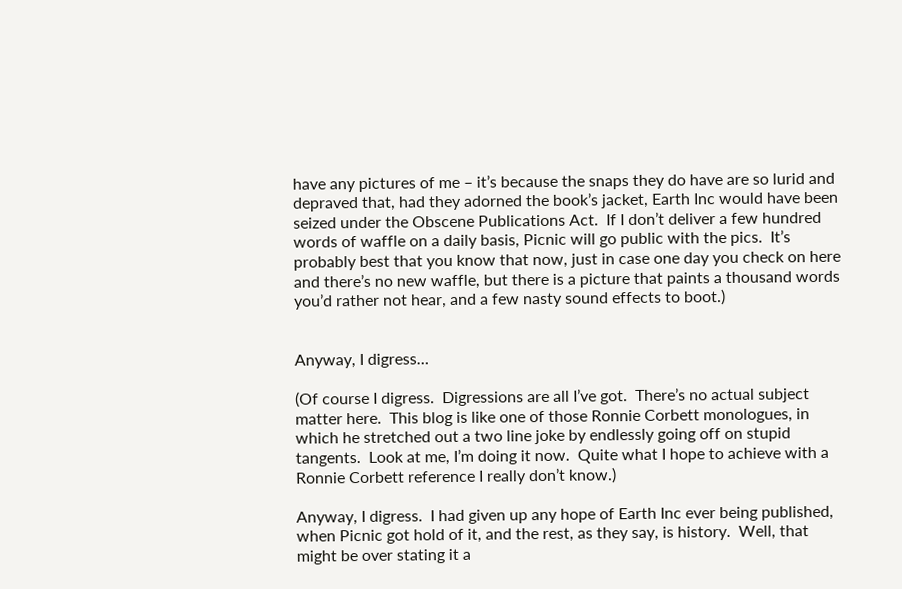have any pictures of me – it’s because the snaps they do have are so lurid and depraved that, had they adorned the book’s jacket, Earth Inc would have been seized under the Obscene Publications Act.  If I don’t deliver a few hundred words of waffle on a daily basis, Picnic will go public with the pics.  It’s probably best that you know that now, just in case one day you check on here and there’s no new waffle, but there is a picture that paints a thousand words you’d rather not hear, and a few nasty sound effects to boot.)


Anyway, I digress…

(Of course I digress.  Digressions are all I’ve got.  There’s no actual subject matter here.  This blog is like one of those Ronnie Corbett monologues, in which he stretched out a two line joke by endlessly going off on stupid tangents.  Look at me, I’m doing it now.  Quite what I hope to achieve with a Ronnie Corbett reference I really don’t know.)

Anyway, I digress.  I had given up any hope of Earth Inc ever being published, when Picnic got hold of it, and the rest, as they say, is history.  Well, that might be over stating it a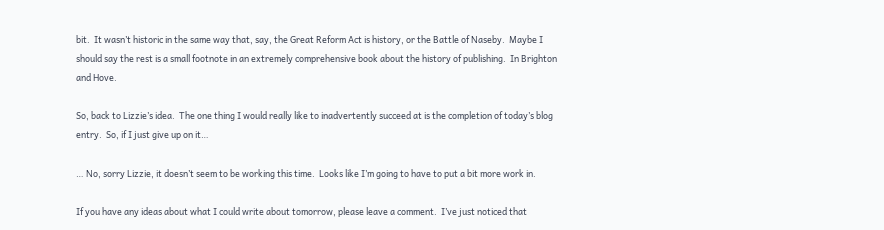bit.  It wasn’t historic in the same way that, say, the Great Reform Act is history, or the Battle of Naseby.  Maybe I should say the rest is a small footnote in an extremely comprehensive book about the history of publishing.  In Brighton and Hove.

So, back to Lizzie’s idea.  The one thing I would really like to inadvertently succeed at is the completion of today’s blog entry.  So, if I just give up on it…

… No, sorry Lizzie, it doesn’t seem to be working this time.  Looks like I’m going to have to put a bit more work in.

If you have any ideas about what I could write about tomorrow, please leave a comment.  I’ve just noticed that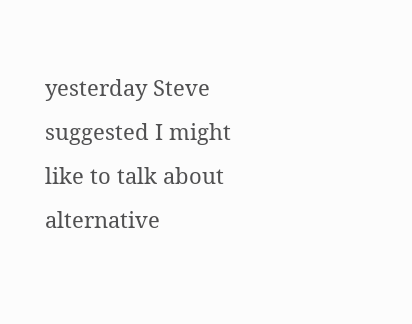yesterday Steve suggested I might like to talk about alternative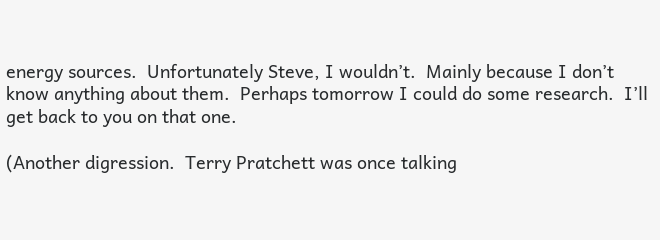energy sources.  Unfortunately Steve, I wouldn’t.  Mainly because I don’t know anything about them.  Perhaps tomorrow I could do some research.  I’ll get back to you on that one.

(Another digression.  Terry Pratchett was once talking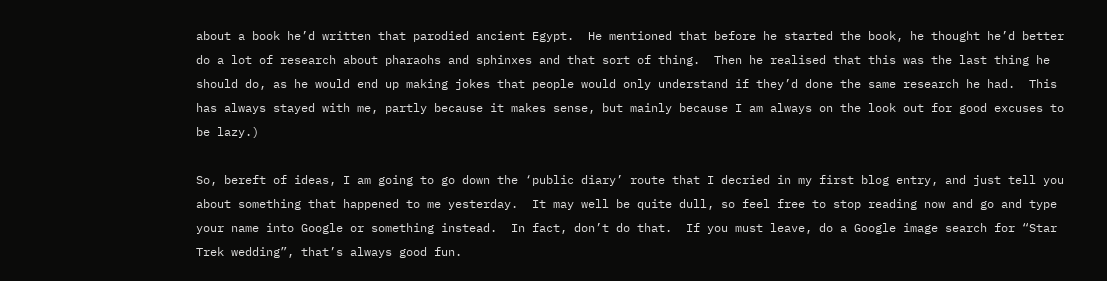about a book he’d written that parodied ancient Egypt.  He mentioned that before he started the book, he thought he’d better do a lot of research about pharaohs and sphinxes and that sort of thing.  Then he realised that this was the last thing he should do, as he would end up making jokes that people would only understand if they’d done the same research he had.  This has always stayed with me, partly because it makes sense, but mainly because I am always on the look out for good excuses to be lazy.)

So, bereft of ideas, I am going to go down the ‘public diary’ route that I decried in my first blog entry, and just tell you about something that happened to me yesterday.  It may well be quite dull, so feel free to stop reading now and go and type your name into Google or something instead.  In fact, don’t do that.  If you must leave, do a Google image search for “Star Trek wedding”, that’s always good fun.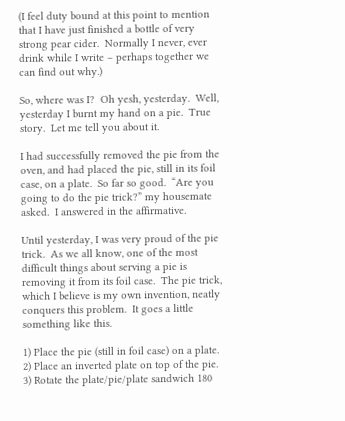(I feel duty bound at this point to mention that I have just finished a bottle of very strong pear cider.  Normally I never, ever drink while I write – perhaps together we can find out why.)

So, where was I?  Oh yesh, yesterday.  Well, yesterday I burnt my hand on a pie.  True story.  Let me tell you about it.

I had successfully removed the pie from the oven, and had placed the pie, still in its foil case, on a plate.  So far so good.  “Are you going to do the pie trick?” my housemate asked.  I answered in the affirmative.

Until yesterday, I was very proud of the pie trick.  As we all know, one of the most difficult things about serving a pie is removing it from its foil case.  The pie trick, which I believe is my own invention, neatly conquers this problem.  It goes a little something like this.

1) Place the pie (still in foil case) on a plate.
2) Place an inverted plate on top of the pie.
3) Rotate the plate/pie/plate sandwich 180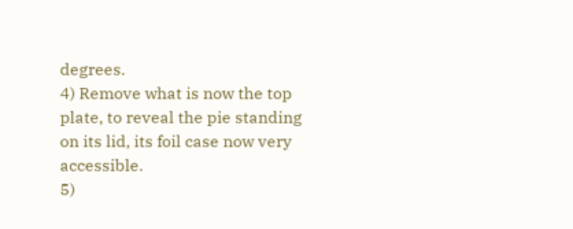degrees.
4) Remove what is now the top plate, to reveal the pie standing on its lid, its foil case now very accessible.
5)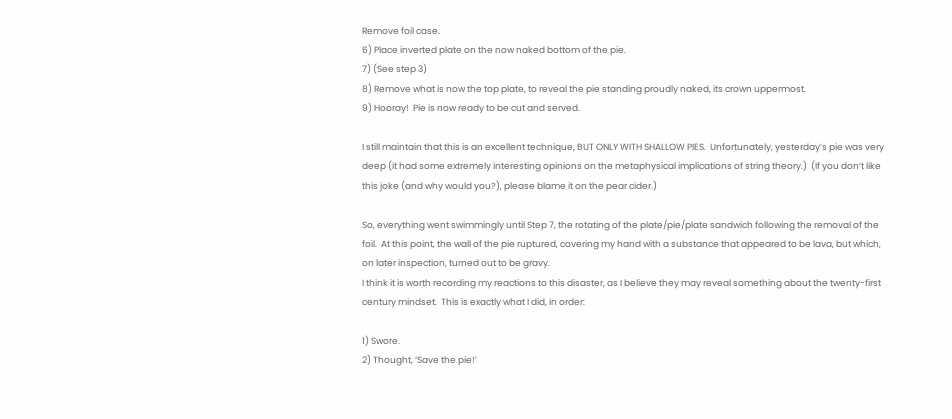Remove foil case.
6) Place inverted plate on the now naked bottom of the pie.
7) (See step 3)
8) Remove what is now the top plate, to reveal the pie standing proudly naked, its crown uppermost.
9) Hooray!  Pie is now ready to be cut and served.

I still maintain that this is an excellent technique, BUT ONLY WITH SHALLOW PIES.  Unfortunately, yesterday’s pie was very deep (it had some extremely interesting opinions on the metaphysical implications of string theory.)  (If you don’t like this joke (and why would you?), please blame it on the pear cider.)

So, everything went swimmingly until Step 7, the rotating of the plate/pie/plate sandwich following the removal of the foil.  At this point, the wall of the pie ruptured, covering my hand with a substance that appeared to be lava, but which, on later inspection, turned out to be gravy.
I think it is worth recording my reactions to this disaster, as I believe they may reveal something about the twenty-first century mindset.  This is exactly what I did, in order:

1) Swore.
2) Thought, ‘Save the pie!’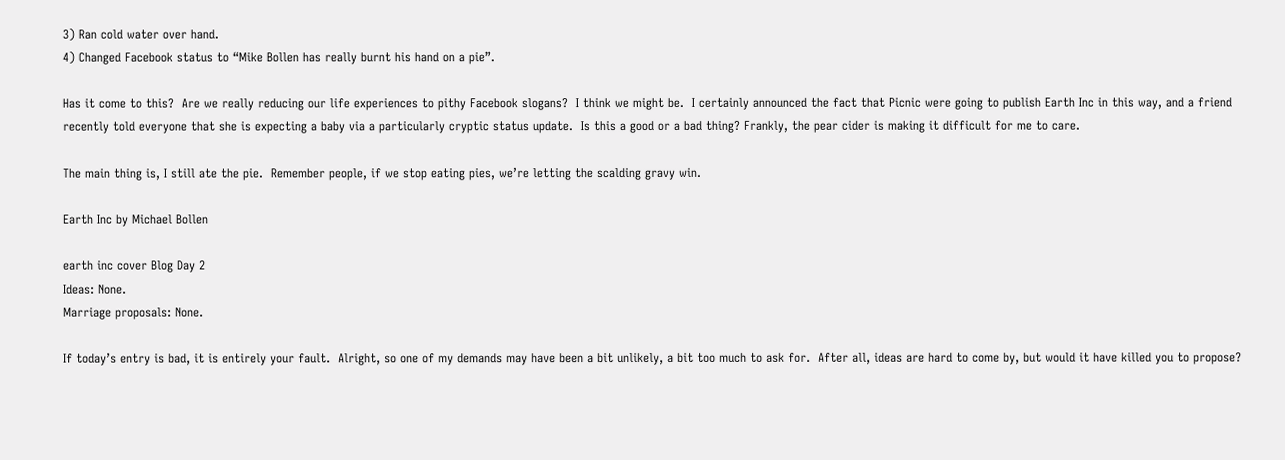3) Ran cold water over hand.
4) Changed Facebook status to “Mike Bollen has really burnt his hand on a pie”.

Has it come to this?  Are we really reducing our life experiences to pithy Facebook slogans?  I think we might be.  I certainly announced the fact that Picnic were going to publish Earth Inc in this way, and a friend recently told everyone that she is expecting a baby via a particularly cryptic status update.  Is this a good or a bad thing? Frankly, the pear cider is making it difficult for me to care.

The main thing is, I still ate the pie.  Remember people, if we stop eating pies, we’re letting the scalding gravy win.

Earth Inc by Michael Bollen

earth inc cover Blog Day 2
Ideas: None.
Marriage proposals: None.

If today’s entry is bad, it is entirely your fault.  Alright, so one of my demands may have been a bit unlikely, a bit too much to ask for.  After all, ideas are hard to come by, but would it have killed you to propose?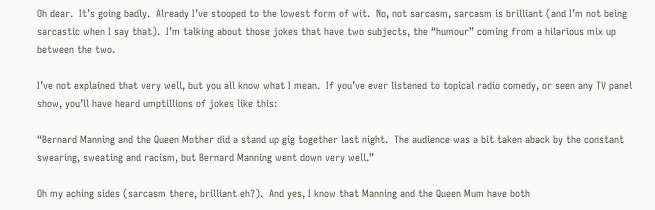Oh dear.  It’s going badly.  Already I’ve stooped to the lowest form of wit.  No, not sarcasm, sarcasm is brilliant (and I’m not being sarcastic when I say that).  I’m talking about those jokes that have two subjects, the “humour” coming from a hilarious mix up between the two.

I’ve not explained that very well, but you all know what I mean.  If you’ve ever listened to topical radio comedy, or seen any TV panel show, you’ll have heard umptillions of jokes like this:

“Bernard Manning and the Queen Mother did a stand up gig together last night.  The audience was a bit taken aback by the constant swearing, sweating and racism, but Bernard Manning went down very well.”

Oh my aching sides (sarcasm there, brilliant eh?).  And yes, I know that Manning and the Queen Mum have both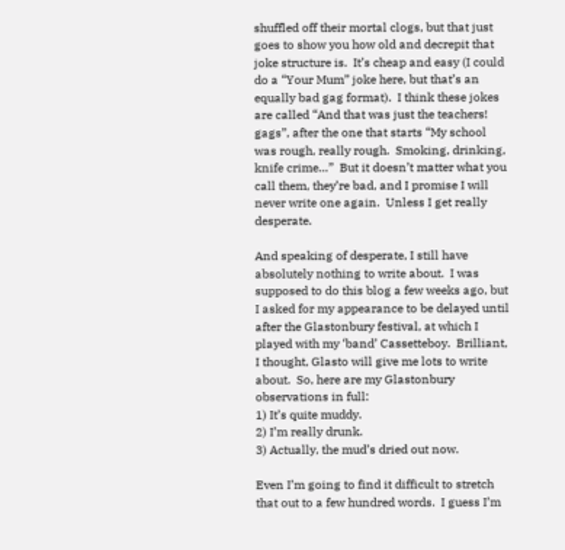shuffled off their mortal clogs, but that just goes to show you how old and decrepit that joke structure is.  It’s cheap and easy (I could do a “Your Mum” joke here, but that’s an equally bad gag format).  I think these jokes are called “And that was just the teachers! gags”, after the one that starts “My school was rough, really rough.  Smoking, drinking, knife crime…”  But it doesn’t matter what you call them, they’re bad, and I promise I will never write one again.  Unless I get really desperate.

And speaking of desperate, I still have absolutely nothing to write about.  I was supposed to do this blog a few weeks ago, but I asked for my appearance to be delayed until after the Glastonbury festival, at which I played with my ‘band’ Cassetteboy.  Brilliant, I thought, Glasto will give me lots to write about.  So, here are my Glastonbury observations in full:
1) It’s quite muddy.
2) I’m really drunk.
3) Actually, the mud’s dried out now.

Even I’m going to find it difficult to stretch that out to a few hundred words.  I guess I’m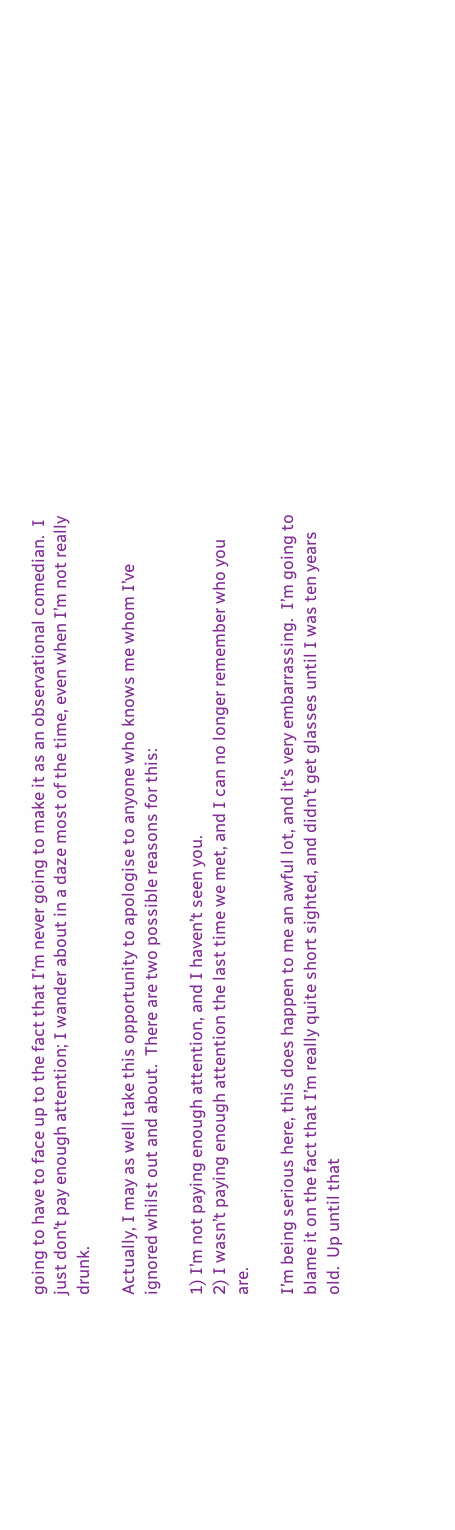going to have to face up to the fact that I’m never going to make it as an observational comedian.  I just don’t pay enough attention; I wander about in a daze most of the time, even when I’m not really drunk.

Actually, I may as well take this opportunity to apologise to anyone who knows me whom I’ve ignored whilst out and about.  There are two possible reasons for this:

1) I’m not paying enough attention, and I haven’t seen you.
2) I wasn’t paying enough attention the last time we met, and I can no longer remember who you are.

I’m being serious here, this does happen to me an awful lot, and it’s very embarrassing.  I’m going to blame it on the fact that I’m really quite short sighted, and didn’t get glasses until I was ten years old.  Up until that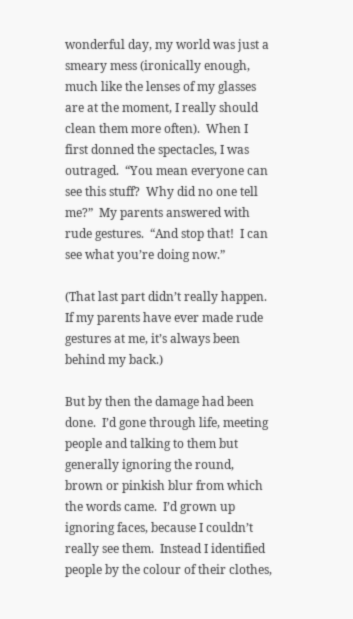wonderful day, my world was just a smeary mess (ironically enough, much like the lenses of my glasses are at the moment, I really should clean them more often).  When I first donned the spectacles, I was outraged.  “You mean everyone can see this stuff?  Why did no one tell me?”  My parents answered with rude gestures.  “And stop that!  I can see what you’re doing now.”

(That last part didn’t really happen.  If my parents have ever made rude gestures at me, it’s always been behind my back.)

But by then the damage had been done.  I’d gone through life, meeting people and talking to them but generally ignoring the round, brown or pinkish blur from which the words came.  I’d grown up ignoring faces, because I couldn’t really see them.  Instead I identified people by the colour of their clothes,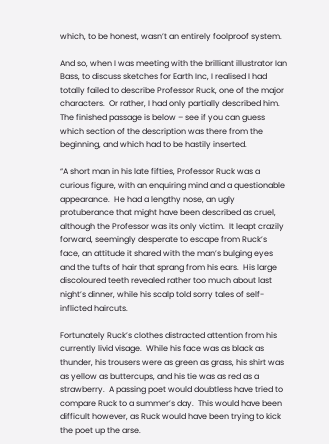which, to be honest, wasn’t an entirely foolproof system.

And so, when I was meeting with the brilliant illustrator Ian Bass, to discuss sketches for Earth Inc, I realised I had totally failed to describe Professor Ruck, one of the major characters.  Or rather, I had only partially described him.  The finished passage is below – see if you can guess which section of the description was there from the beginning, and which had to be hastily inserted.

“A short man in his late fifties, Professor Ruck was a curious figure, with an enquiring mind and a questionable appearance.  He had a lengthy nose, an ugly protuberance that might have been described as cruel, although the Professor was its only victim.  It leapt crazily forward, seemingly desperate to escape from Ruck’s face, an attitude it shared with the man’s bulging eyes and the tufts of hair that sprang from his ears.  His large discoloured teeth revealed rather too much about last night’s dinner, while his scalp told sorry tales of self-inflicted haircuts.

Fortunately Ruck’s clothes distracted attention from his currently livid visage.  While his face was as black as thunder, his trousers were as green as grass, his shirt was as yellow as buttercups, and his tie was as red as a strawberry.  A passing poet would doubtless have tried to compare Ruck to a summer’s day.  This would have been difficult however, as Ruck would have been trying to kick the poet up the arse.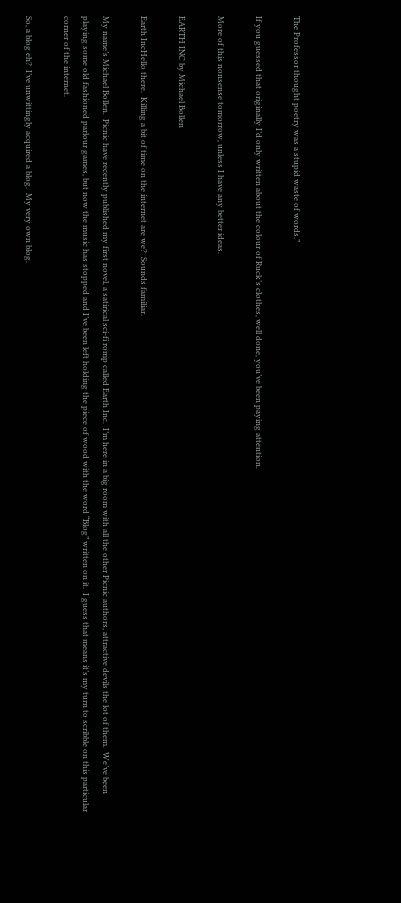The Professor thought poetry was a stupid waste of words.”

If you guessed that originally I’d only written about the colour of Ruck’s clothes, well done, you’ve been paying attention.

More of this nonsense tomorrow, unless I have any better ideas.

EARTH INC by Michael Bollen

Earth IncHello there.  Killing a bit of time on the internet are we?  Sounds familiar.

My name’s Michael Bollen.  Picnic have recently published my first novel, a satirical sci-fi romp called Earth Inc.  I’m here in a big room with all the other Picnic authors, attractive devils the lot of them.  We’ve been playing some old fashioned parlour games, but now the music has stopped and I’ve been left holding the piece of wood with the word “Blog” written on it.  I guess that means it’s my turn to scribble on this particular corner of the internet.

So, a blog eh?  I’ve unwittingly acquired a blog.  My very own blog.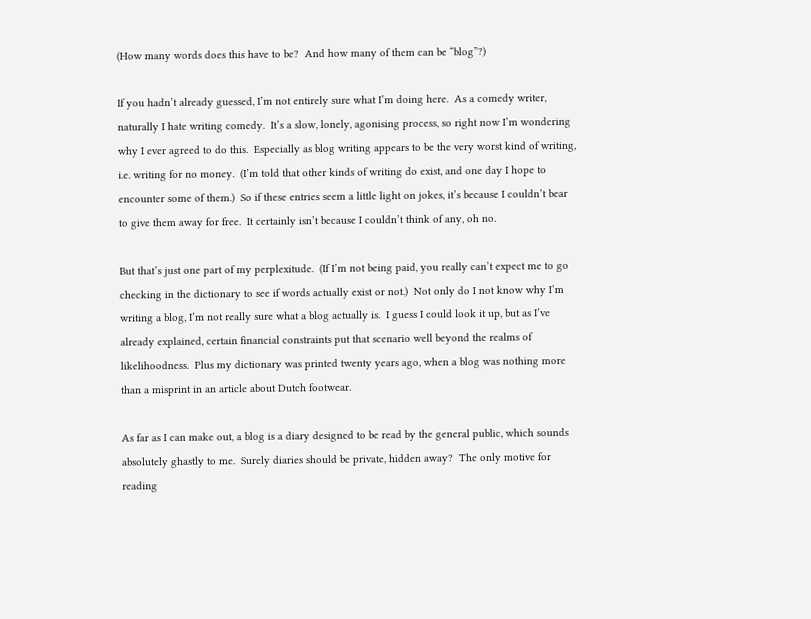(How many words does this have to be?  And how many of them can be “blog”?)

If you hadn’t already guessed, I’m not entirely sure what I’m doing here.  As a comedy writer, naturally I hate writing comedy.  It’s a slow, lonely, agonising process, so right now I’m wondering why I ever agreed to do this.  Especially as blog writing appears to be the very worst kind of writing, i.e. writing for no money.  (I’m told that other kinds of writing do exist, and one day I hope to encounter some of them.)  So if these entries seem a little light on jokes, it’s because I couldn’t bear to give them away for free.  It certainly isn’t because I couldn’t think of any, oh no.

But that’s just one part of my perplexitude.  (If I’m not being paid, you really can’t expect me to go checking in the dictionary to see if words actually exist or not.)  Not only do I not know why I’m writing a blog, I’m not really sure what a blog actually is.  I guess I could look it up, but as I’ve already explained, certain financial constraints put that scenario well beyond the realms of likelihoodness.  Plus my dictionary was printed twenty years ago, when a blog was nothing more than a misprint in an article about Dutch footwear.

As far as I can make out, a blog is a diary designed to be read by the general public, which sounds absolutely ghastly to me.  Surely diaries should be private, hidden away?  The only motive for reading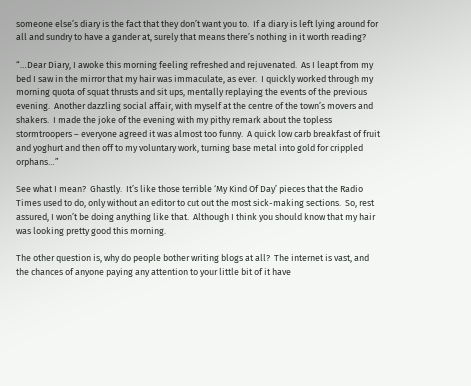someone else’s diary is the fact that they don’t want you to.  If a diary is left lying around for all and sundry to have a gander at, surely that means there’s nothing in it worth reading?

“…Dear Diary, I awoke this morning feeling refreshed and rejuvenated.  As I leapt from my bed I saw in the mirror that my hair was immaculate, as ever.  I quickly worked through my morning quota of squat thrusts and sit ups, mentally replaying the events of the previous evening.  Another dazzling social affair, with myself at the centre of the town’s movers and shakers.  I made the joke of the evening with my pithy remark about the topless stormtroopers – everyone agreed it was almost too funny.  A quick low carb breakfast of fruit and yoghurt and then off to my voluntary work, turning base metal into gold for crippled orphans…”

See what I mean?  Ghastly.  It’s like those terrible ‘My Kind Of Day’ pieces that the Radio Times used to do, only without an editor to cut out the most sick-making sections.  So, rest assured, I won’t be doing anything like that.  Although I think you should know that my hair was looking pretty good this morning.

The other question is, why do people bother writing blogs at all?  The internet is vast, and the chances of anyone paying any attention to your little bit of it have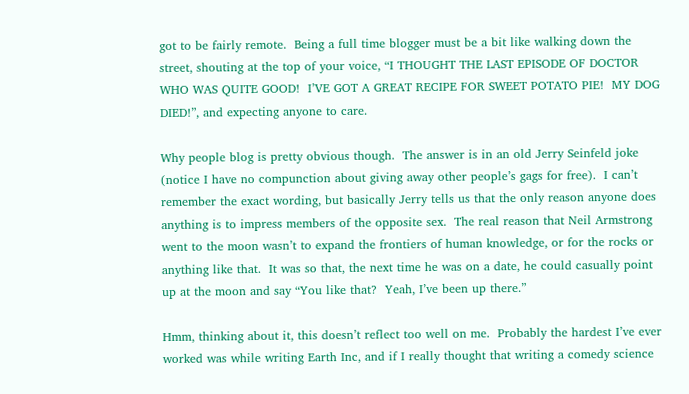got to be fairly remote.  Being a full time blogger must be a bit like walking down the street, shouting at the top of your voice, “I THOUGHT THE LAST EPISODE OF DOCTOR WHO WAS QUITE GOOD!  I’VE GOT A GREAT RECIPE FOR SWEET POTATO PIE!  MY DOG DIED!”, and expecting anyone to care.

Why people blog is pretty obvious though.  The answer is in an old Jerry Seinfeld joke (notice I have no compunction about giving away other people’s gags for free).  I can’t remember the exact wording, but basically Jerry tells us that the only reason anyone does anything is to impress members of the opposite sex.  The real reason that Neil Armstrong went to the moon wasn’t to expand the frontiers of human knowledge, or for the rocks or anything like that.  It was so that, the next time he was on a date, he could casually point up at the moon and say “You like that?  Yeah, I’ve been up there.”

Hmm, thinking about it, this doesn’t reflect too well on me.  Probably the hardest I’ve ever worked was while writing Earth Inc, and if I really thought that writing a comedy science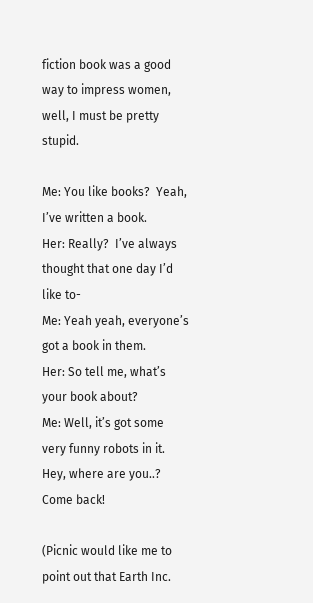fiction book was a good way to impress women, well, I must be pretty stupid.

Me: You like books?  Yeah, I’ve written a book.
Her: Really?  I’ve always thought that one day I’d like to-
Me: Yeah yeah, everyone’s got a book in them.
Her: So tell me, what’s your book about?
Me: Well, it’s got some very funny robots in it.  Hey, where are you..?  Come back!

(Picnic would like me to point out that Earth Inc.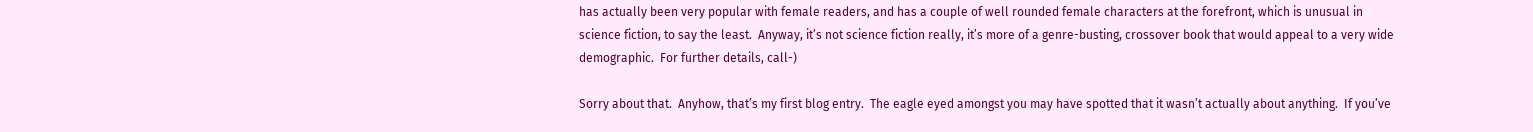has actually been very popular with female readers, and has a couple of well rounded female characters at the forefront, which is unusual in science fiction, to say the least.  Anyway, it’s not science fiction really, it’s more of a genre-busting, crossover book that would appeal to a very wide demographic.  For further details, call-)

Sorry about that.  Anyhow, that’s my first blog entry.  The eagle eyed amongst you may have spotted that it wasn’t actually about anything.  If you’ve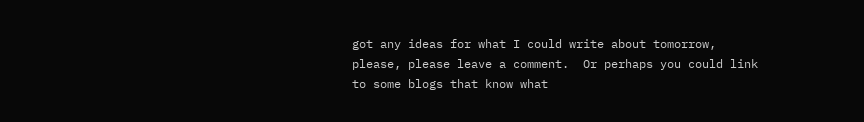got any ideas for what I could write about tomorrow, please, please leave a comment.  Or perhaps you could link to some blogs that know what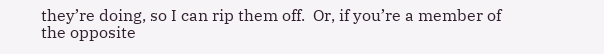they’re doing, so I can rip them off.  Or, if you’re a member of the opposite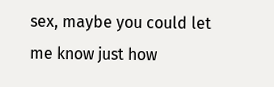sex, maybe you could let me know just how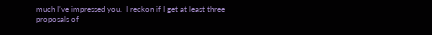much I’ve impressed you.  I reckon if I get at least three proposals of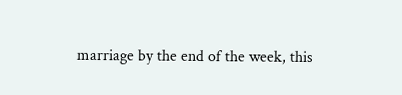marriage by the end of the week, this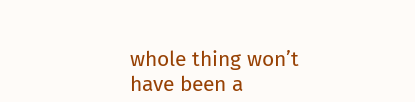whole thing won’t have been a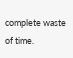complete waste of time.